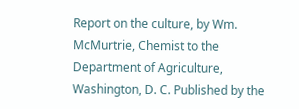Report on the culture, by Wm. McMurtrie, Chemist to the Department of Agriculture, Washington, D. C. Published by the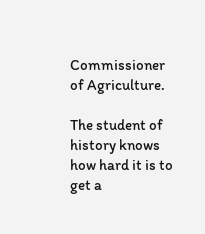Commissioner of Agriculture.

The student of history knows how hard it is to get a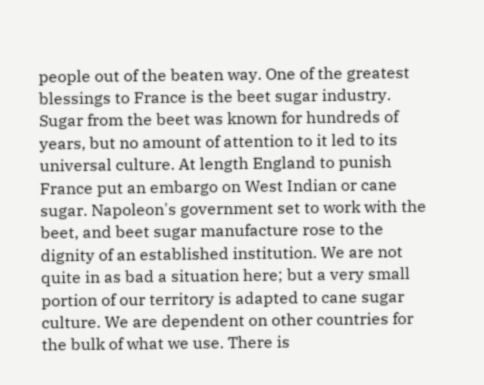people out of the beaten way. One of the greatest blessings to France is the beet sugar industry. Sugar from the beet was known for hundreds of years, but no amount of attention to it led to its universal culture. At length England to punish France put an embargo on West Indian or cane sugar. Napoleon's government set to work with the beet, and beet sugar manufacture rose to the dignity of an established institution. We are not quite in as bad a situation here; but a very small portion of our territory is adapted to cane sugar culture. We are dependent on other countries for the bulk of what we use. There is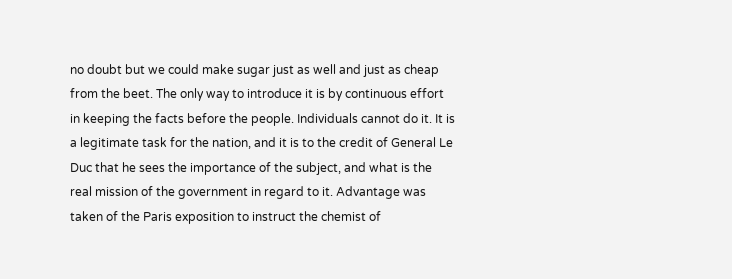no doubt but we could make sugar just as well and just as cheap from the beet. The only way to introduce it is by continuous effort in keeping the facts before the people. Individuals cannot do it. It is a legitimate task for the nation, and it is to the credit of General Le Duc that he sees the importance of the subject, and what is the real mission of the government in regard to it. Advantage was taken of the Paris exposition to instruct the chemist of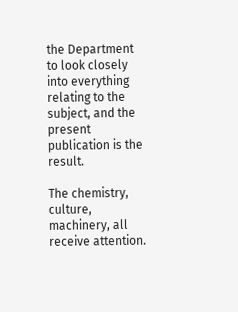the Department to look closely into everything relating to the subject, and the present publication is the result.

The chemistry, culture, machinery, all receive attention.